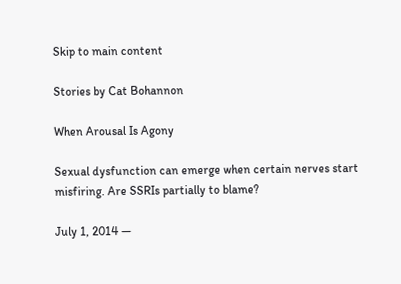Skip to main content

Stories by Cat Bohannon

When Arousal Is Agony

Sexual dysfunction can emerge when certain nerves start misfiring. Are SSRIs partially to blame?

July 1, 2014 —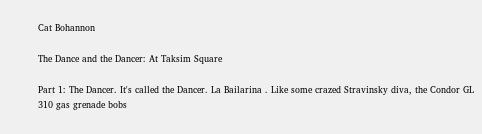Cat Bohannon

The Dance and the Dancer: At Taksim Square

Part 1: The Dancer. It's called the Dancer. La Bailarina . Like some crazed Stravinsky diva, the Condor GL 310 gas grenade bobs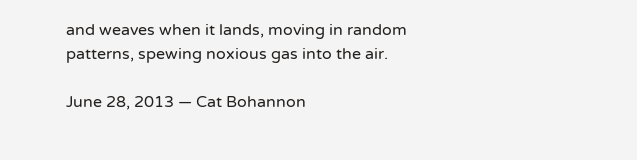and weaves when it lands, moving in random patterns, spewing noxious gas into the air.

June 28, 2013 — Cat Bohannon